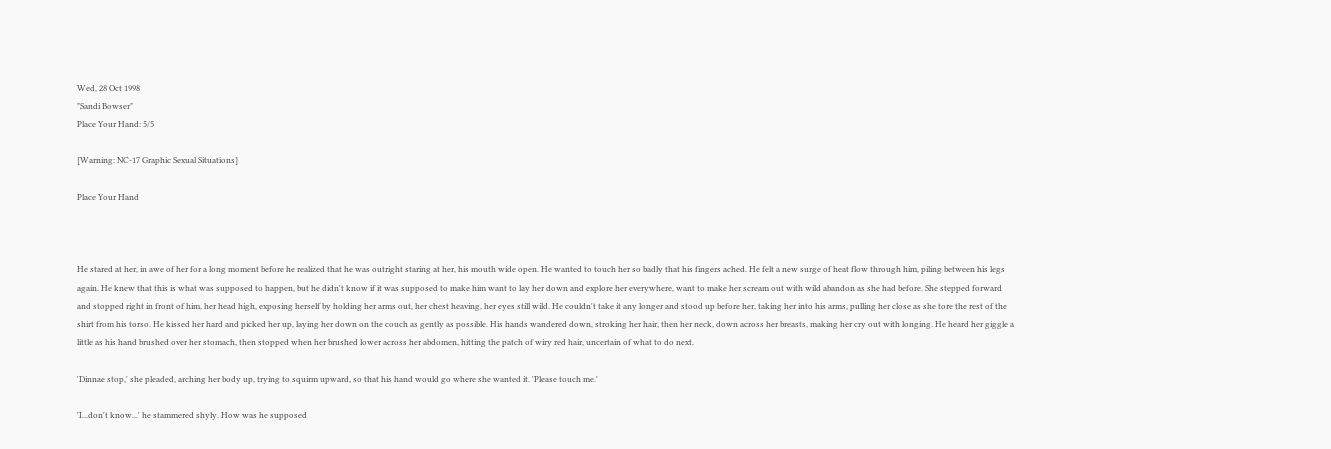Wed, 28 Oct 1998
"Sandi Bowser"
Place Your Hand: 5/5

[Warning: NC-17 Graphic Sexual Situations]

Place Your Hand



He stared at her, in awe of her for a long moment before he realized that he was outright staring at her, his mouth wide open. He wanted to touch her so badly that his fingers ached. He felt a new surge of heat flow through him, piling between his legs again. He knew that this is what was supposed to happen, but he didn't know if it was supposed to make him want to lay her down and explore her everywhere, want to make her scream out with wild abandon as she had before. She stepped forward and stopped right in front of him, her head high, exposing herself by holding her arms out, her chest heaving, her eyes still wild. He couldn't take it any longer and stood up before her, taking her into his arms, pulling her close as she tore the rest of the shirt from his torso. He kissed her hard and picked her up, laying her down on the couch as gently as possible. His hands wandered down, stroking her hair, then her neck, down across her breasts, making her cry out with longing. He heard her giggle a little as his hand brushed over her stomach, then stopped when her brushed lower across her abdomen, hitting the patch of wiry red hair, uncertain of what to do next.

'Dinnae stop,' she pleaded, arching her body up, trying to squirm upward, so that his hand would go where she wanted it. 'Please touch me.'

'I...don't know...' he stammered shyly. How was he supposed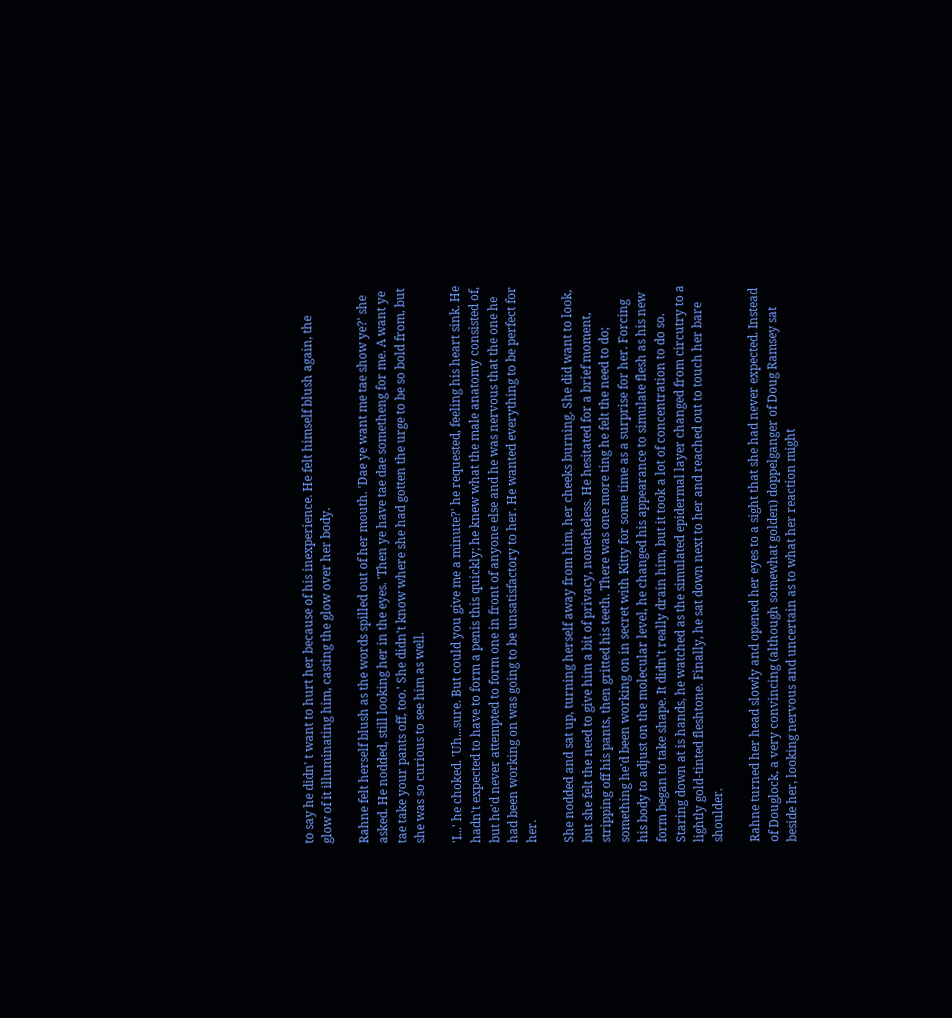to say he didn' t want to hurt her because of his inexperience. He felt himself blush again, the glow of it illuminating him, casting the glow over her body.

Rahne felt herself blush as the words spilled out of her mouth. 'Dae ye want me tae show ye?' she asked. He nodded, still looking her in the eyes. 'Then ye have tae dae sometheng for me. A want ye tae take your pants off, too.' She didn't know where she had gotten the urge to be so bold from, but she was so curious to see him as well.

'I...' he choked. 'Uh...sure. But could you give me a minute?' he requested, feeling his heart sink. He hadn't expected to have to form a penis this quickly; he knew what the male anatomy consisted of, but he'd never attempted to form one in front of anyone else and he was nervous that the one he had been working on was going to be unsatisfactory to her. He wanted everything to be perfect for her.

She nodded and sat up, turning herself away from him, her cheeks burning. She did want to look, but she felt the need to give him a bit of privacy, nonetheless. He hesitated for a brief moment, stripping off his pants, then gritted his teeth. There was one more ting he felt the need to do; something he'd been working on in secret with Kitty for some time as a surprise for her. Forcing his body to adjust on the molecular level, he changed his appearance to simulate flesh as his new form began to take shape. It didn't really drain him, but it took a lot of concentration to do so. Staring down at is hands, he watched as the simulated epidermal layer changed from circutry to a lightly gold-tinted fleshtone. Finally, he sat down next to her and reached out to touch her bare shoulder.

Rahne turned her head slowly and opened her eyes to a sight that she had never expected. Instead of Douglock, a very convincing (although somewhat golden) doppelganger of Doug Ramsey sat beside her, looking nervous and uncertain as to what her reaction might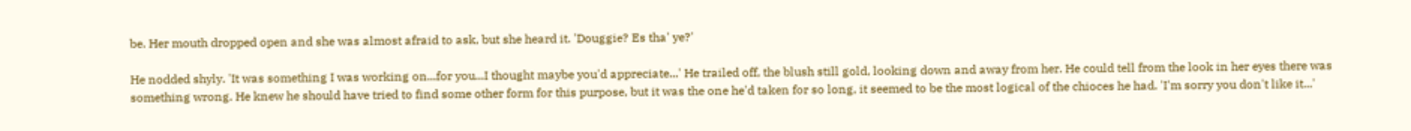be. Her mouth dropped open and she was almost afraid to ask, but she heard it. 'Douggie? Es tha' ye?'

He nodded shyly. 'It was something I was working on...for you...I thought maybe you'd appreciate...' He trailed off, the blush still gold, looking down and away from her. He could tell from the look in her eyes there was something wrong. He knew he should have tried to find some other form for this purpose, but it was the one he'd taken for so long, it seemed to be the most logical of the chioces he had. 'I'm sorry you don't like it...'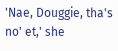'Nae, Douggie, tha's no' et,' she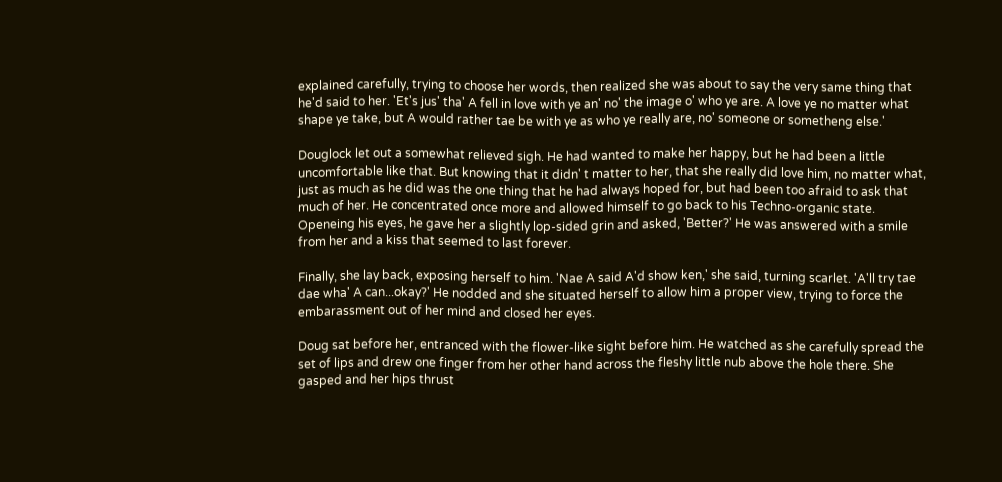explained carefully, trying to choose her words, then realized she was about to say the very same thing that he'd said to her. 'Et's jus' tha' A fell in love with ye an' no' the image o' who ye are. A love ye no matter what shape ye take, but A would rather tae be with ye as who ye really are, no' someone or sometheng else.'

Douglock let out a somewhat relieved sigh. He had wanted to make her happy, but he had been a little uncomfortable like that. But knowing that it didn' t matter to her, that she really did love him, no matter what, just as much as he did was the one thing that he had always hoped for, but had been too afraid to ask that much of her. He concentrated once more and allowed himself to go back to his Techno-organic state. Openeing his eyes, he gave her a slightly lop-sided grin and asked, 'Better?' He was answered with a smile from her and a kiss that seemed to last forever.

Finally, she lay back, exposing herself to him. 'Nae A said A'd show ken,' she said, turning scarlet. 'A'll try tae dae wha' A can...okay?' He nodded and she situated herself to allow him a proper view, trying to force the embarassment out of her mind and closed her eyes.

Doug sat before her, entranced with the flower-like sight before him. He watched as she carefully spread the set of lips and drew one finger from her other hand across the fleshy little nub above the hole there. She gasped and her hips thrust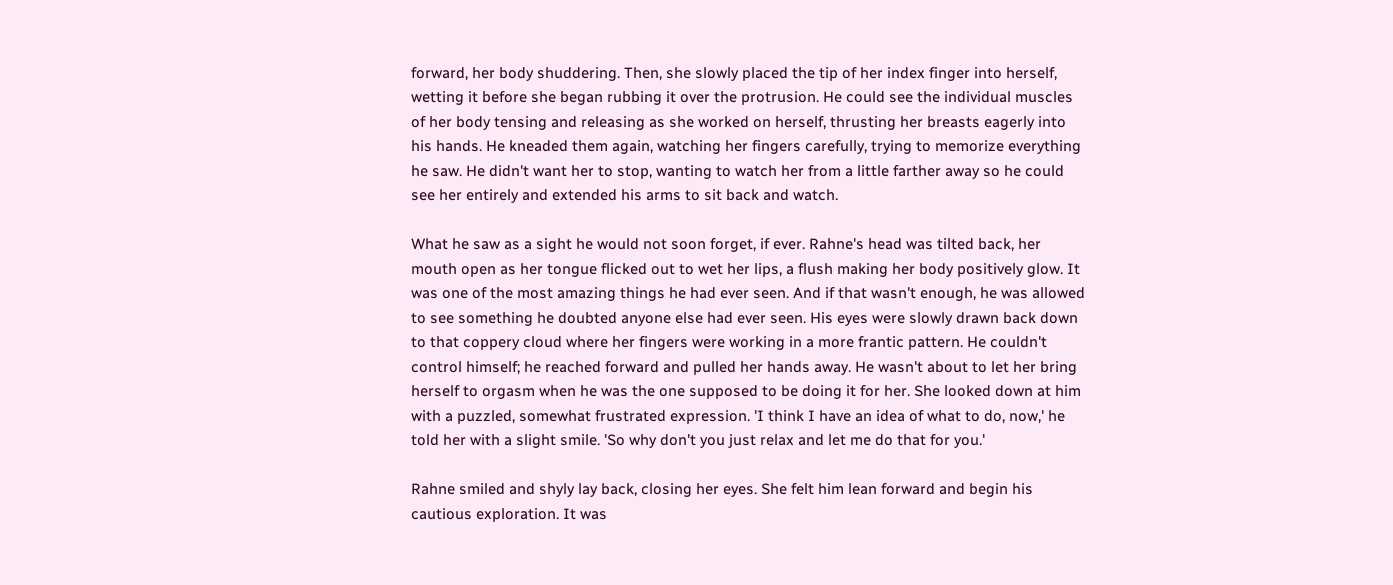forward, her body shuddering. Then, she slowly placed the tip of her index finger into herself, wetting it before she began rubbing it over the protrusion. He could see the individual muscles of her body tensing and releasing as she worked on herself, thrusting her breasts eagerly into his hands. He kneaded them again, watching her fingers carefully, trying to memorize everything he saw. He didn't want her to stop, wanting to watch her from a little farther away so he could see her entirely and extended his arms to sit back and watch.

What he saw as a sight he would not soon forget, if ever. Rahne's head was tilted back, her mouth open as her tongue flicked out to wet her lips, a flush making her body positively glow. It was one of the most amazing things he had ever seen. And if that wasn't enough, he was allowed to see something he doubted anyone else had ever seen. His eyes were slowly drawn back down to that coppery cloud where her fingers were working in a more frantic pattern. He couldn't control himself; he reached forward and pulled her hands away. He wasn't about to let her bring herself to orgasm when he was the one supposed to be doing it for her. She looked down at him with a puzzled, somewhat frustrated expression. 'I think I have an idea of what to do, now,' he told her with a slight smile. 'So why don't you just relax and let me do that for you.'

Rahne smiled and shyly lay back, closing her eyes. She felt him lean forward and begin his cautious exploration. It was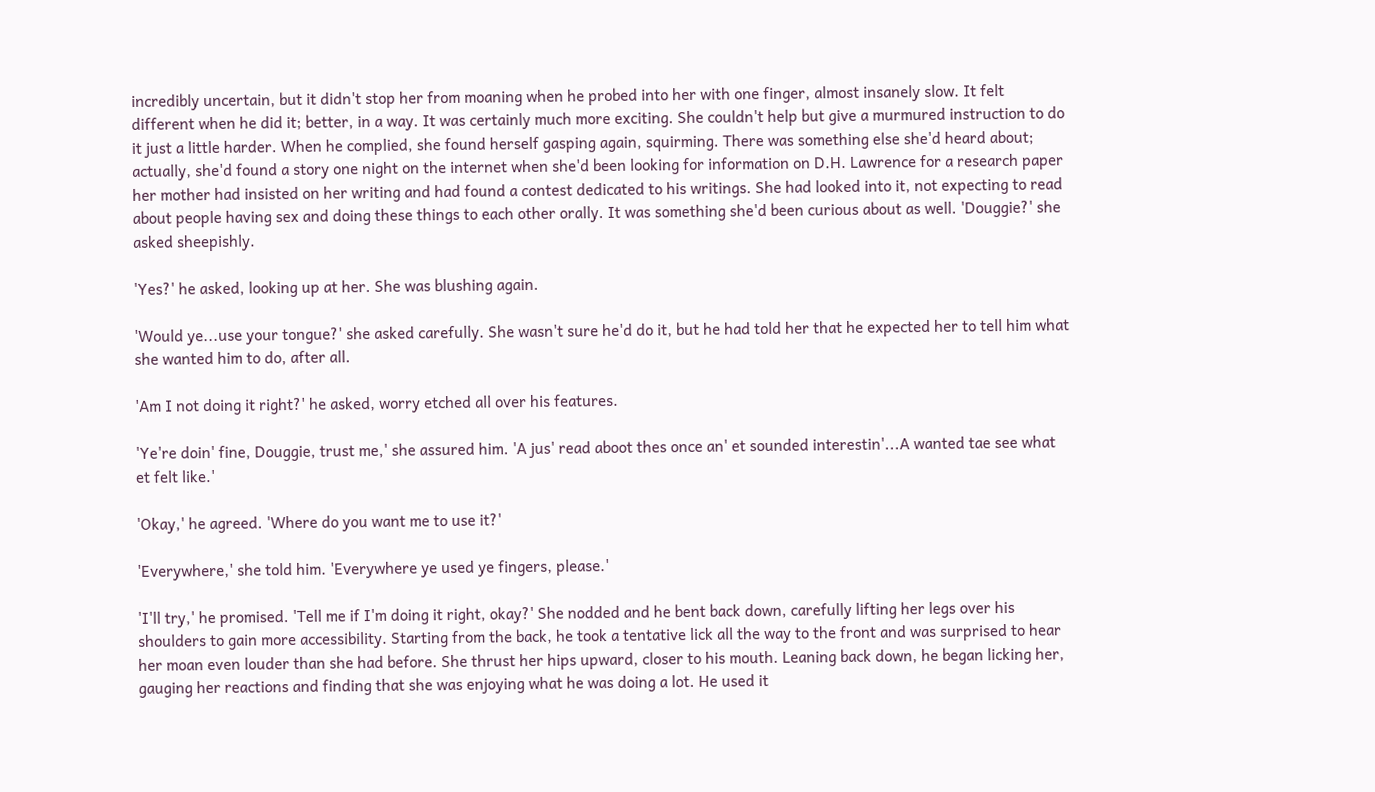incredibly uncertain, but it didn't stop her from moaning when he probed into her with one finger, almost insanely slow. It felt different when he did it; better, in a way. It was certainly much more exciting. She couldn't help but give a murmured instruction to do it just a little harder. When he complied, she found herself gasping again, squirming. There was something else she'd heard about; actually, she'd found a story one night on the internet when she'd been looking for information on D.H. Lawrence for a research paper her mother had insisted on her writing and had found a contest dedicated to his writings. She had looked into it, not expecting to read about people having sex and doing these things to each other orally. It was something she'd been curious about as well. 'Douggie?' she asked sheepishly.

'Yes?' he asked, looking up at her. She was blushing again.

'Would ye...use your tongue?' she asked carefully. She wasn't sure he'd do it, but he had told her that he expected her to tell him what she wanted him to do, after all.

'Am I not doing it right?' he asked, worry etched all over his features.

'Ye're doin' fine, Douggie, trust me,' she assured him. 'A jus' read aboot thes once an' et sounded interestin'...A wanted tae see what et felt like.'

'Okay,' he agreed. 'Where do you want me to use it?'

'Everywhere,' she told him. 'Everywhere ye used ye fingers, please.'

'I'll try,' he promised. 'Tell me if I'm doing it right, okay?' She nodded and he bent back down, carefully lifting her legs over his shoulders to gain more accessibility. Starting from the back, he took a tentative lick all the way to the front and was surprised to hear her moan even louder than she had before. She thrust her hips upward, closer to his mouth. Leaning back down, he began licking her, gauging her reactions and finding that she was enjoying what he was doing a lot. He used it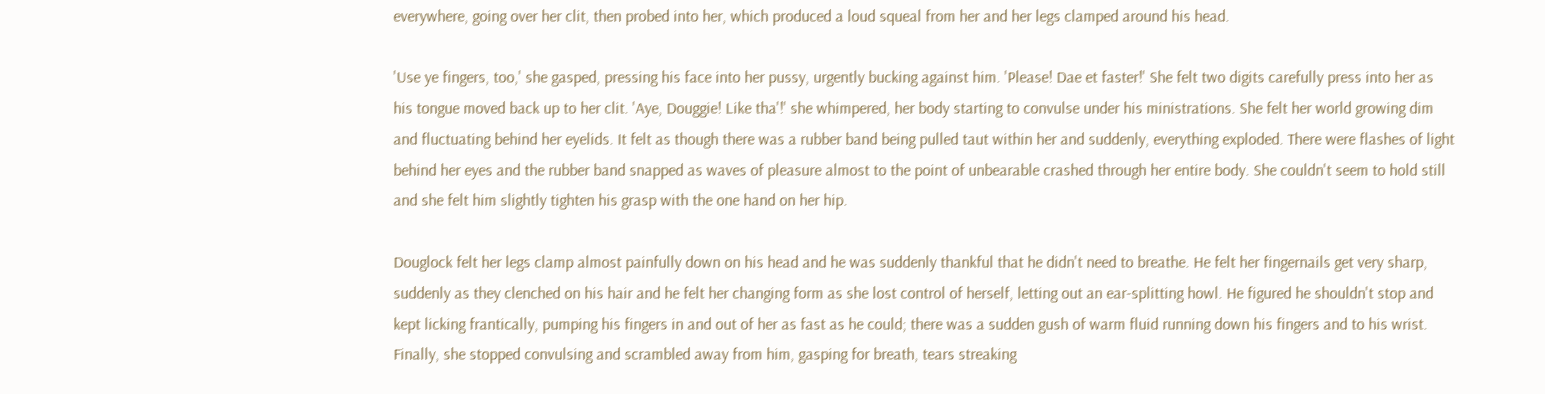everywhere, going over her clit, then probed into her, which produced a loud squeal from her and her legs clamped around his head.

'Use ye fingers, too,' she gasped, pressing his face into her pussy, urgently bucking against him. 'Please! Dae et faster!' She felt two digits carefully press into her as his tongue moved back up to her clit. 'Aye, Douggie! Like tha'!' she whimpered, her body starting to convulse under his ministrations. She felt her world growing dim and fluctuating behind her eyelids. It felt as though there was a rubber band being pulled taut within her and suddenly, everything exploded. There were flashes of light behind her eyes and the rubber band snapped as waves of pleasure almost to the point of unbearable crashed through her entire body. She couldn't seem to hold still and she felt him slightly tighten his grasp with the one hand on her hip.

Douglock felt her legs clamp almost painfully down on his head and he was suddenly thankful that he didn't need to breathe. He felt her fingernails get very sharp, suddenly as they clenched on his hair and he felt her changing form as she lost control of herself, letting out an ear-splitting howl. He figured he shouldn't stop and kept licking frantically, pumping his fingers in and out of her as fast as he could; there was a sudden gush of warm fluid running down his fingers and to his wrist. Finally, she stopped convulsing and scrambled away from him, gasping for breath, tears streaking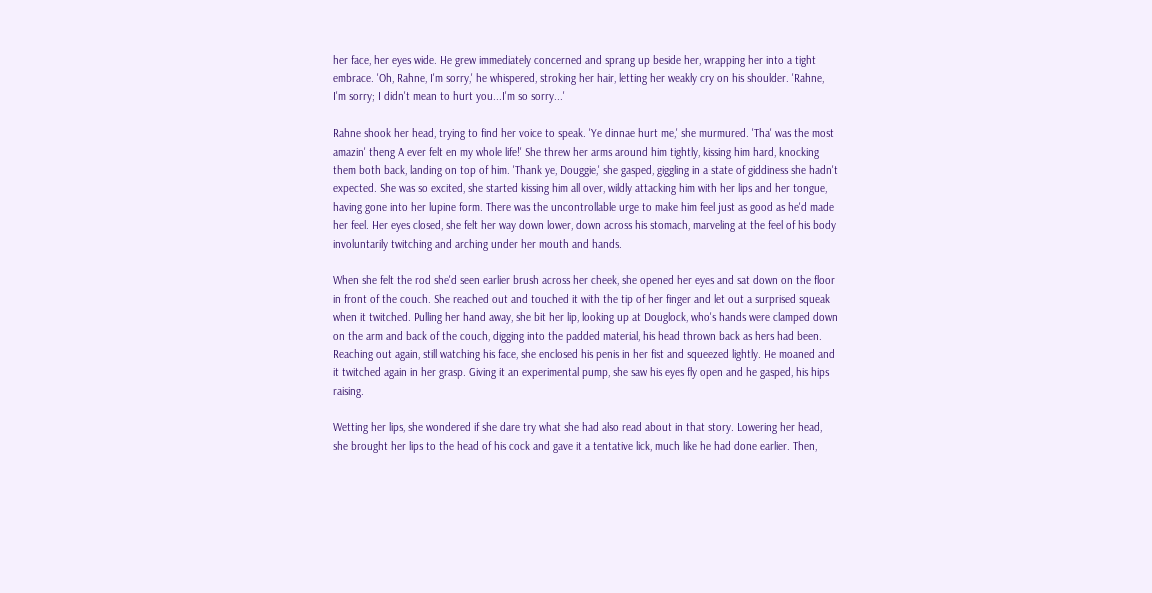her face, her eyes wide. He grew immediately concerned and sprang up beside her, wrapping her into a tight embrace. 'Oh, Rahne, I'm sorry,' he whispered, stroking her hair, letting her weakly cry on his shoulder. 'Rahne, I'm sorry; I didn't mean to hurt you...I'm so sorry...'

Rahne shook her head, trying to find her voice to speak. 'Ye dinnae hurt me,' she murmured. 'Tha' was the most amazin' theng A ever felt en my whole life!' She threw her arms around him tightly, kissing him hard, knocking them both back, landing on top of him. 'Thank ye, Douggie,' she gasped, giggling in a state of giddiness she hadn't expected. She was so excited, she started kissing him all over, wildly attacking him with her lips and her tongue, having gone into her lupine form. There was the uncontrollable urge to make him feel just as good as he'd made her feel. Her eyes closed, she felt her way down lower, down across his stomach, marveling at the feel of his body involuntarily twitching and arching under her mouth and hands.

When she felt the rod she'd seen earlier brush across her cheek, she opened her eyes and sat down on the floor in front of the couch. She reached out and touched it with the tip of her finger and let out a surprised squeak when it twitched. Pulling her hand away, she bit her lip, looking up at Douglock, who's hands were clamped down on the arm and back of the couch, digging into the padded material, his head thrown back as hers had been. Reaching out again, still watching his face, she enclosed his penis in her fist and squeezed lightly. He moaned and it twitched again in her grasp. Giving it an experimental pump, she saw his eyes fly open and he gasped, his hips raising.

Wetting her lips, she wondered if she dare try what she had also read about in that story. Lowering her head, she brought her lips to the head of his cock and gave it a tentative lick, much like he had done earlier. Then,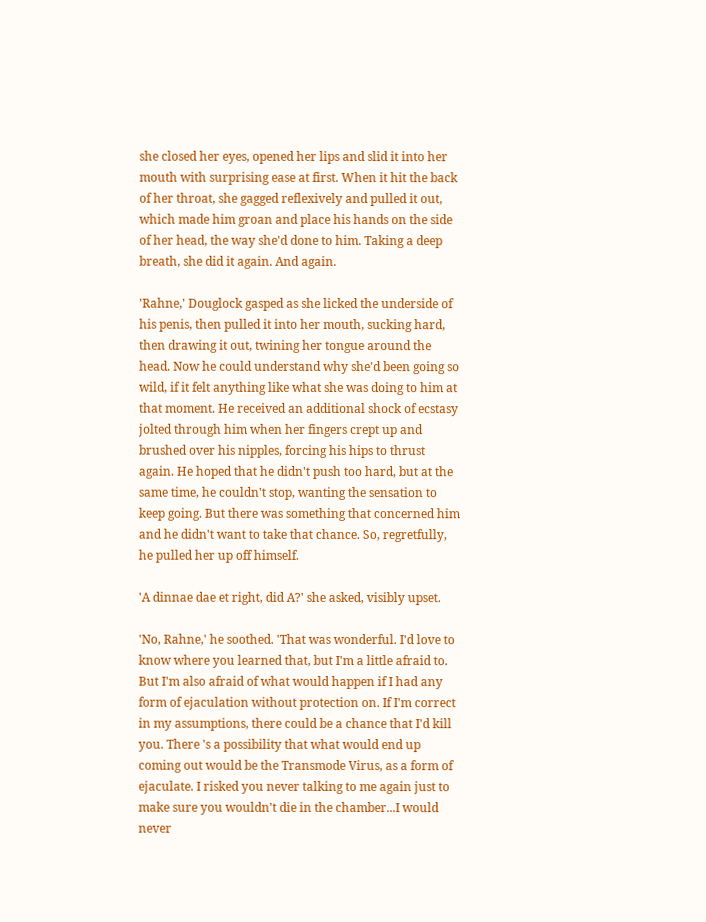she closed her eyes, opened her lips and slid it into her mouth with surprising ease at first. When it hit the back of her throat, she gagged reflexively and pulled it out, which made him groan and place his hands on the side of her head, the way she'd done to him. Taking a deep breath, she did it again. And again.

'Rahne,' Douglock gasped as she licked the underside of his penis, then pulled it into her mouth, sucking hard, then drawing it out, twining her tongue around the head. Now he could understand why she'd been going so wild, if it felt anything like what she was doing to him at that moment. He received an additional shock of ecstasy jolted through him when her fingers crept up and brushed over his nipples, forcing his hips to thrust again. He hoped that he didn't push too hard, but at the same time, he couldn't stop, wanting the sensation to keep going. But there was something that concerned him and he didn't want to take that chance. So, regretfully, he pulled her up off himself.

'A dinnae dae et right, did A?' she asked, visibly upset.

'No, Rahne,' he soothed. 'That was wonderful. I'd love to know where you learned that, but I'm a little afraid to. But I'm also afraid of what would happen if I had any form of ejaculation without protection on. If I'm correct in my assumptions, there could be a chance that I'd kill you. There 's a possibility that what would end up coming out would be the Transmode Virus, as a form of ejaculate. I risked you never talking to me again just to make sure you wouldn't die in the chamber...I would never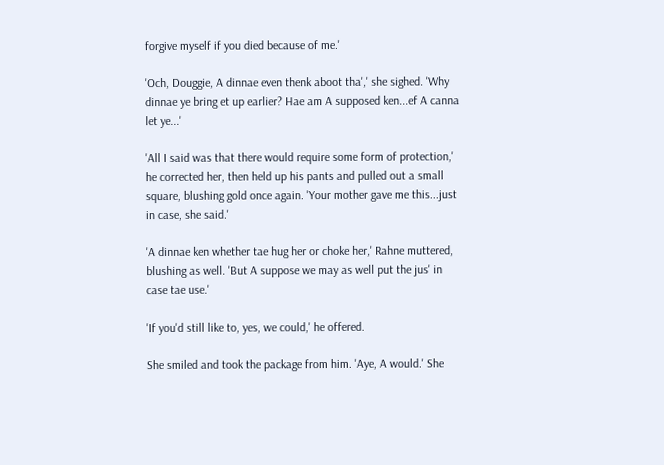forgive myself if you died because of me.'

'Och, Douggie, A dinnae even thenk aboot tha',' she sighed. 'Why dinnae ye bring et up earlier? Hae am A supposed ken...ef A canna let ye...'

'All I said was that there would require some form of protection,' he corrected her, then held up his pants and pulled out a small square, blushing gold once again. 'Your mother gave me this...just in case, she said.'

'A dinnae ken whether tae hug her or choke her,' Rahne muttered, blushing as well. 'But A suppose we may as well put the jus' in case tae use.'

'If you'd still like to, yes, we could,' he offered.

She smiled and took the package from him. 'Aye, A would.' She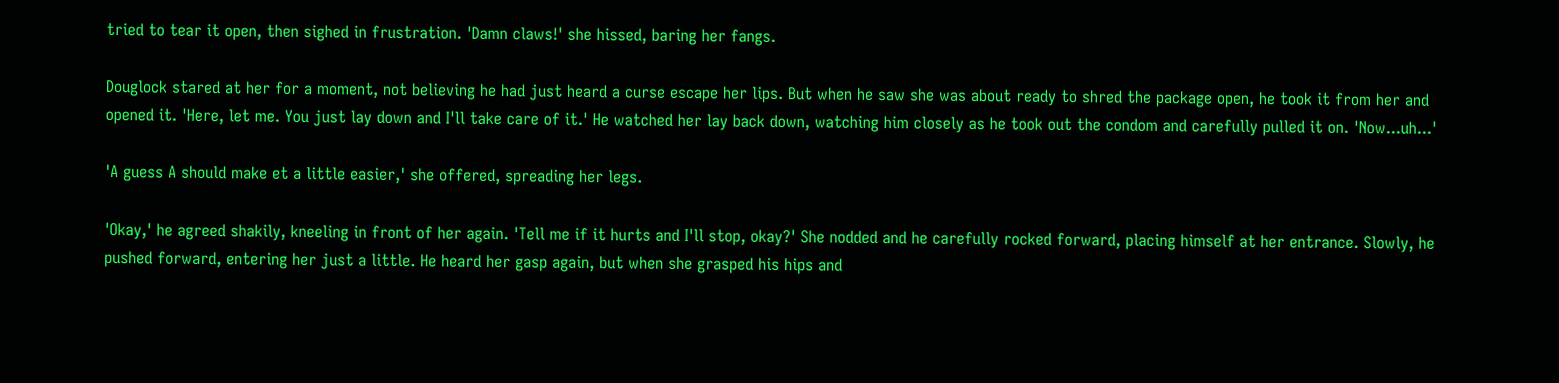tried to tear it open, then sighed in frustration. 'Damn claws!' she hissed, baring her fangs.

Douglock stared at her for a moment, not believing he had just heard a curse escape her lips. But when he saw she was about ready to shred the package open, he took it from her and opened it. 'Here, let me. You just lay down and I'll take care of it.' He watched her lay back down, watching him closely as he took out the condom and carefully pulled it on. 'Now...uh...'

'A guess A should make et a little easier,' she offered, spreading her legs.

'Okay,' he agreed shakily, kneeling in front of her again. 'Tell me if it hurts and I'll stop, okay?' She nodded and he carefully rocked forward, placing himself at her entrance. Slowly, he pushed forward, entering her just a little. He heard her gasp again, but when she grasped his hips and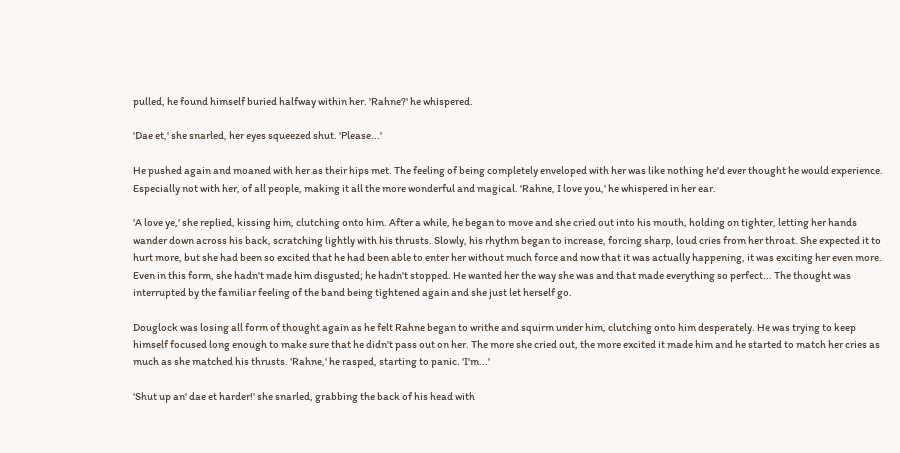pulled, he found himself buried halfway within her. 'Rahne?' he whispered.

'Dae et,' she snarled, her eyes squeezed shut. 'Please...'

He pushed again and moaned with her as their hips met. The feeling of being completely enveloped with her was like nothing he'd ever thought he would experience. Especially not with her, of all people, making it all the more wonderful and magical. 'Rahne, I love you,' he whispered in her ear.

'A love ye,' she replied, kissing him, clutching onto him. After a while, he began to move and she cried out into his mouth, holding on tighter, letting her hands wander down across his back, scratching lightly with his thrusts. Slowly, his rhythm began to increase, forcing sharp, loud cries from her throat. She expected it to hurt more, but she had been so excited that he had been able to enter her without much force and now that it was actually happening, it was exciting her even more. Even in this form, she hadn't made him disgusted; he hadn't stopped. He wanted her the way she was and that made everything so perfect... The thought was interrupted by the familiar feeling of the band being tightened again and she just let herself go.

Douglock was losing all form of thought again as he felt Rahne began to writhe and squirm under him, clutching onto him desperately. He was trying to keep himself focused long enough to make sure that he didn't pass out on her. The more she cried out, the more excited it made him and he started to match her cries as much as she matched his thrusts. 'Rahne,' he rasped, starting to panic. 'I'm...'

'Shut up an' dae et harder!' she snarled, grabbing the back of his head with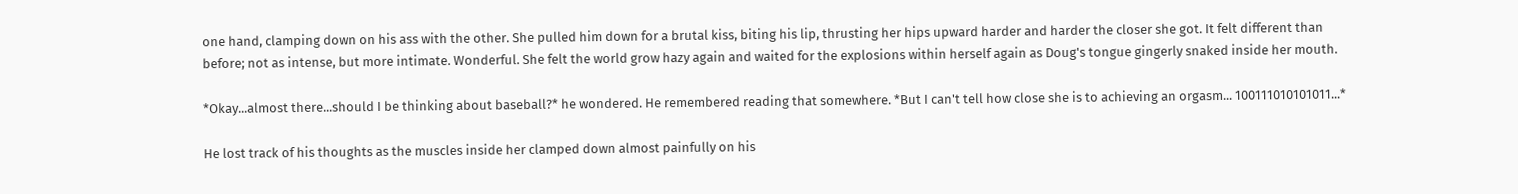one hand, clamping down on his ass with the other. She pulled him down for a brutal kiss, biting his lip, thrusting her hips upward harder and harder the closer she got. It felt different than before; not as intense, but more intimate. Wonderful. She felt the world grow hazy again and waited for the explosions within herself again as Doug's tongue gingerly snaked inside her mouth.

*Okay...almost there...should I be thinking about baseball?* he wondered. He remembered reading that somewhere. *But I can't tell how close she is to achieving an orgasm... 100111010101011...*

He lost track of his thoughts as the muscles inside her clamped down almost painfully on his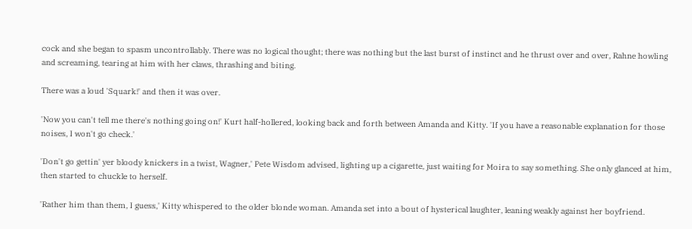cock and she began to spasm uncontrollably. There was no logical thought; there was nothing but the last burst of instinct and he thrust over and over, Rahne howling and screaming, tearing at him with her claws, thrashing and biting.

There was a loud 'Squark!' and then it was over.

'Now you can't tell me there's nothing going on!' Kurt half-hollered, looking back and forth between Amanda and Kitty. 'If you have a reasonable explanation for those noises, I won't go check.'

'Don't go gettin' yer bloody knickers in a twist, Wagner,' Pete Wisdom advised, lighting up a cigarette, just waiting for Moira to say something. She only glanced at him, then started to chuckle to herself.

'Rather him than them, I guess,' Kitty whispered to the older blonde woman. Amanda set into a bout of hysterical laughter, leaning weakly against her boyfriend.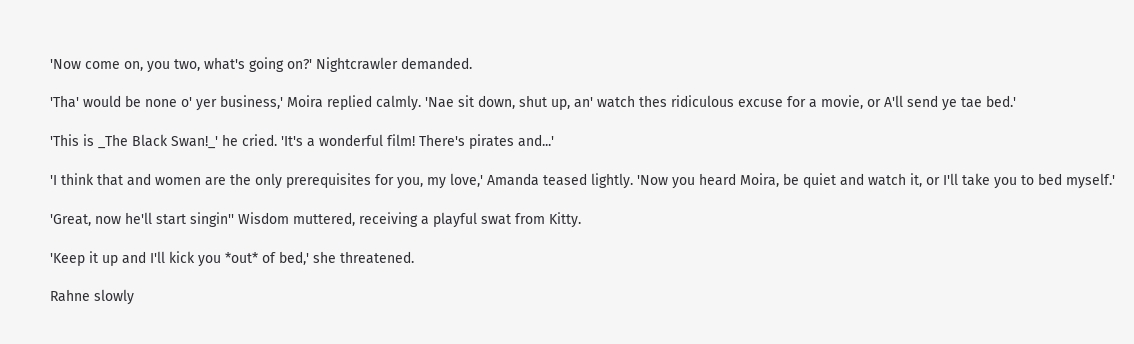'Now come on, you two, what's going on?' Nightcrawler demanded.

'Tha' would be none o' yer business,' Moira replied calmly. 'Nae sit down, shut up, an' watch thes ridiculous excuse for a movie, or A'll send ye tae bed.'

'This is _The Black Swan!_' he cried. 'It's a wonderful film! There's pirates and...'

'I think that and women are the only prerequisites for you, my love,' Amanda teased lightly. 'Now you heard Moira, be quiet and watch it, or I'll take you to bed myself.'

'Great, now he'll start singin'' Wisdom muttered, receiving a playful swat from Kitty.

'Keep it up and I'll kick you *out* of bed,' she threatened.

Rahne slowly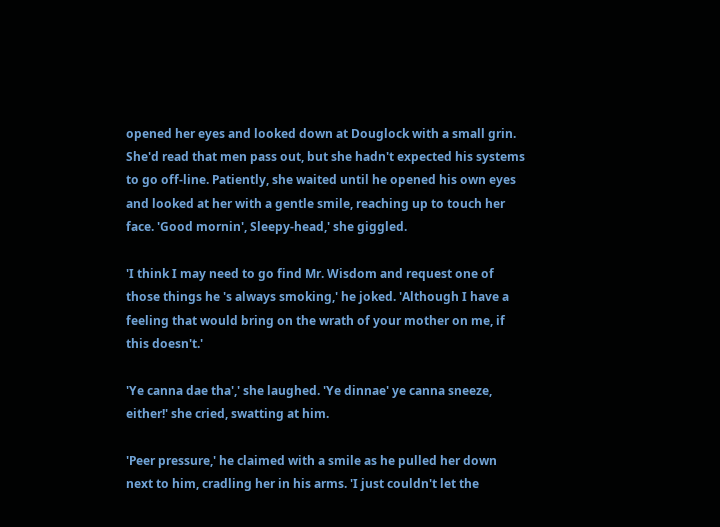opened her eyes and looked down at Douglock with a small grin. She'd read that men pass out, but she hadn't expected his systems to go off-line. Patiently, she waited until he opened his own eyes and looked at her with a gentle smile, reaching up to touch her face. 'Good mornin', Sleepy-head,' she giggled.

'I think I may need to go find Mr. Wisdom and request one of those things he 's always smoking,' he joked. 'Although I have a feeling that would bring on the wrath of your mother on me, if this doesn't.'

'Ye canna dae tha',' she laughed. 'Ye dinnae' ye canna sneeze, either!' she cried, swatting at him.

'Peer pressure,' he claimed with a smile as he pulled her down next to him, cradling her in his arms. 'I just couldn't let the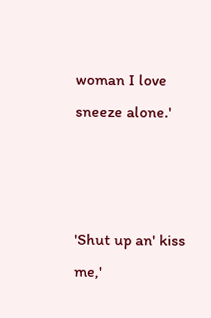woman I love sneeze alone.'



'Shut up an' kiss me,'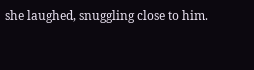she laughed, snuggling close to him.